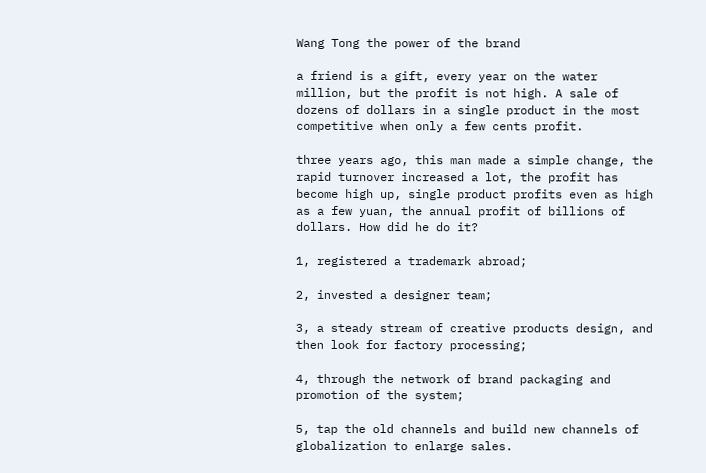Wang Tong the power of the brand

a friend is a gift, every year on the water million, but the profit is not high. A sale of dozens of dollars in a single product in the most competitive when only a few cents profit.

three years ago, this man made a simple change, the rapid turnover increased a lot, the profit has become high up, single product profits even as high as a few yuan, the annual profit of billions of dollars. How did he do it?

1, registered a trademark abroad;

2, invested a designer team;

3, a steady stream of creative products design, and then look for factory processing;

4, through the network of brand packaging and promotion of the system;

5, tap the old channels and build new channels of globalization to enlarge sales.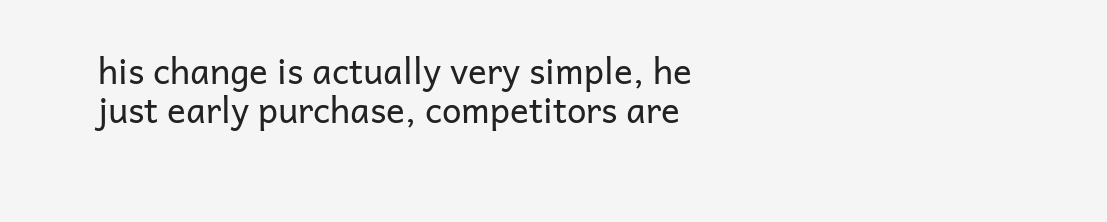his change is actually very simple, he just early purchase, competitors are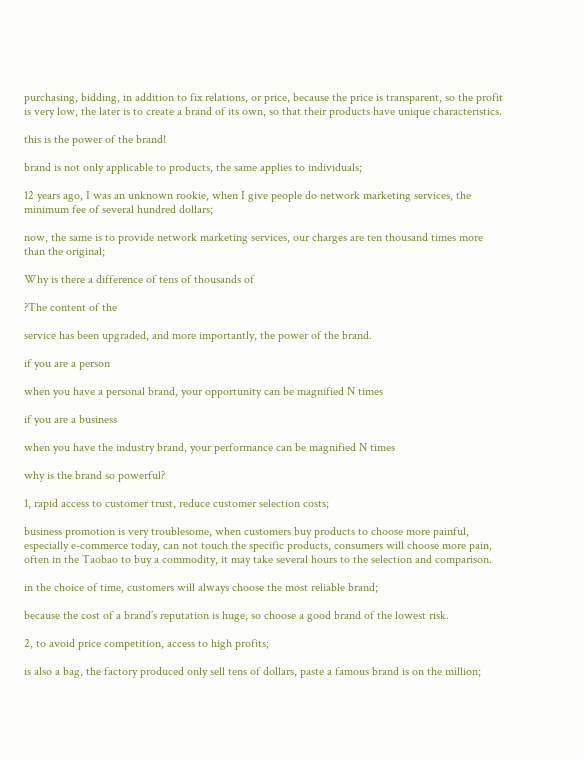purchasing, bidding, in addition to fix relations, or price, because the price is transparent, so the profit is very low, the later is to create a brand of its own, so that their products have unique characteristics.

this is the power of the brand!

brand is not only applicable to products, the same applies to individuals;

12 years ago, I was an unknown rookie, when I give people do network marketing services, the minimum fee of several hundred dollars;

now, the same is to provide network marketing services, our charges are ten thousand times more than the original;

Why is there a difference of tens of thousands of

?The content of the

service has been upgraded, and more importantly, the power of the brand.

if you are a person

when you have a personal brand, your opportunity can be magnified N times

if you are a business

when you have the industry brand, your performance can be magnified N times

why is the brand so powerful?

1, rapid access to customer trust, reduce customer selection costs;

business promotion is very troublesome, when customers buy products to choose more painful, especially e-commerce today, can not touch the specific products, consumers will choose more pain, often in the Taobao to buy a commodity, it may take several hours to the selection and comparison.

in the choice of time, customers will always choose the most reliable brand;

because the cost of a brand’s reputation is huge, so choose a good brand of the lowest risk.

2, to avoid price competition, access to high profits;

is also a bag, the factory produced only sell tens of dollars, paste a famous brand is on the million;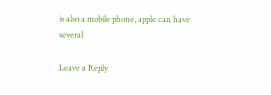is also a mobile phone, apple can have several

Leave a Reply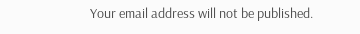Your email address will not be published.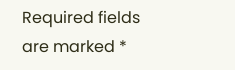Required fields are marked *